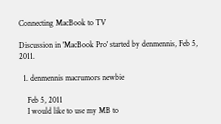Connecting MacBook to TV

Discussion in 'MacBook Pro' started by denmennis, Feb 5, 2011.

  1. denmennis macrumors newbie

    Feb 5, 2011
    I would like to use my MB to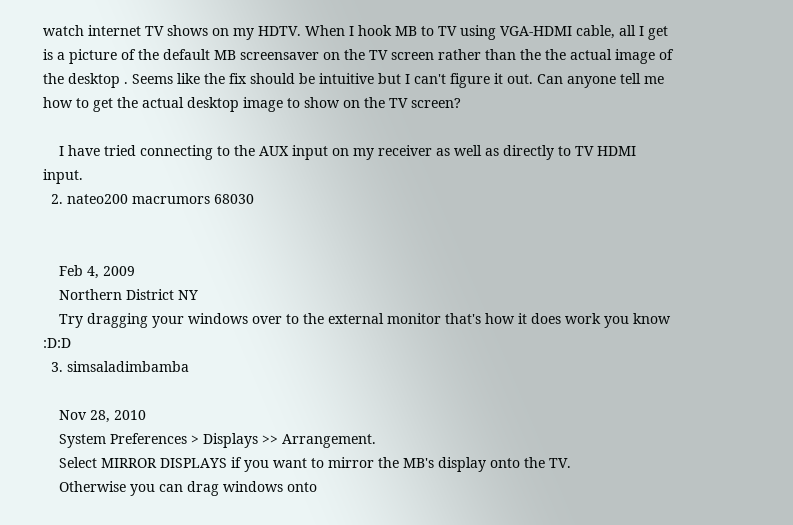watch internet TV shows on my HDTV. When I hook MB to TV using VGA-HDMI cable, all I get is a picture of the default MB screensaver on the TV screen rather than the the actual image of the desktop . Seems like the fix should be intuitive but I can't figure it out. Can anyone tell me how to get the actual desktop image to show on the TV screen?

    I have tried connecting to the AUX input on my receiver as well as directly to TV HDMI input.
  2. nateo200 macrumors 68030


    Feb 4, 2009
    Northern District NY
    Try dragging your windows over to the external monitor that's how it does work you know :D:D
  3. simsaladimbamba

    Nov 28, 2010
    System Preferences > Displays >> Arrangement.
    Select MIRROR DISPLAYS if you want to mirror the MB's display onto the TV.
    Otherwise you can drag windows onto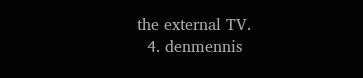the external TV.
  4. denmennis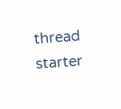thread starter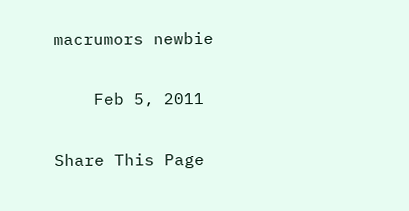macrumors newbie

    Feb 5, 2011

Share This Page